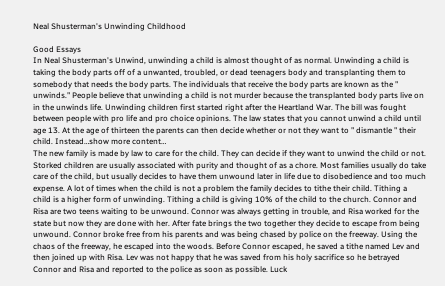Neal Shusterman's Unwinding Childhood

Good Essays
In Neal Shusterman's Unwind, unwinding a child is almost thought of as normal. Unwinding a child is taking the body parts off of a unwanted, troubled, or dead teenagers body and transplanting them to somebody that needs the body parts. The individuals that receive the body parts are known as the " unwinds." People believe that unwinding a child is not murder because the transplanted body parts live on in the unwinds life. Unwinding children first started right after the Heartland War. The bill was fought between people with pro life and pro choice opinions. The law states that you cannot unwind a child until age 13. At the age of thirteen the parents can then decide whether or not they want to " dismantle " their child. Instead…show more content…
The new family is made by law to care for the child. They can decide if they want to unwind the child or not. Storked children are usually associated with purity and thought of as a chore. Most families usually do take care of the child, but usually decides to have them unwound later in life due to disobedience and too much expense. A lot of times when the child is not a problem the family decides to tithe their child. Tithing a child is a higher form of unwinding. Tithing a child is giving 10% of the child to the church. Connor and Risa are two teens waiting to be unwound. Connor was always getting in trouble, and Risa worked for the state but now they are done with her. After fate brings the two together they decide to escape from being unwound. Connor broke free from his parents and was being chased by police on the freeway. Using the chaos of the freeway, he escaped into the woods. Before Connor escaped, he saved a tithe named Lev and then joined up with Risa. Lev was not happy that he was saved from his holy sacrifice so he betrayed Connor and Risa and reported to the police as soon as possible. Luck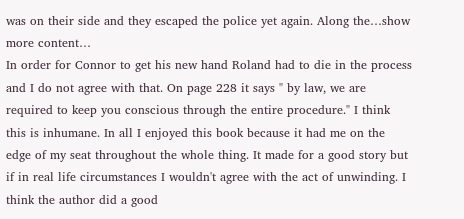was on their side and they escaped the police yet again. Along the…show more content…
In order for Connor to get his new hand Roland had to die in the process and I do not agree with that. On page 228 it says " by law, we are required to keep you conscious through the entire procedure." I think this is inhumane. In all I enjoyed this book because it had me on the edge of my seat throughout the whole thing. It made for a good story but if in real life circumstances I wouldn't agree with the act of unwinding. I think the author did a good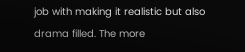job with making it realistic but also drama filled. The more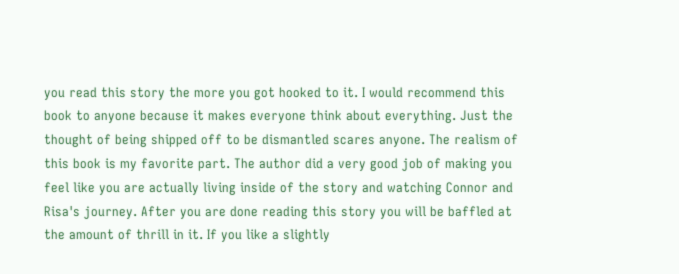you read this story the more you got hooked to it. I would recommend this book to anyone because it makes everyone think about everything. Just the thought of being shipped off to be dismantled scares anyone. The realism of this book is my favorite part. The author did a very good job of making you feel like you are actually living inside of the story and watching Connor and Risa's journey. After you are done reading this story you will be baffled at the amount of thrill in it. If you like a slightly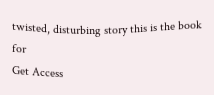twisted, disturbing story this is the book for
Get Access